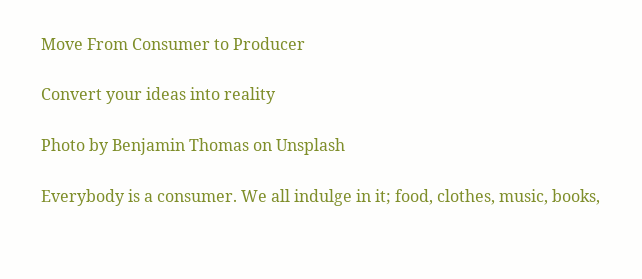Move From Consumer to Producer

Convert your ideas into reality

Photo by Benjamin Thomas on Unsplash

Everybody is a consumer. We all indulge in it; food, clothes, music, books,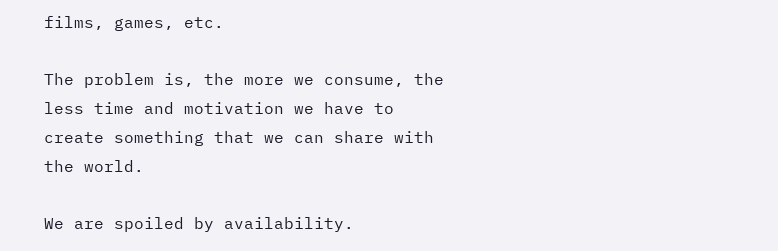films, games, etc.

The problem is, the more we consume, the less time and motivation we have to create something that we can share with the world.

We are spoiled by availability.